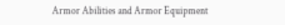Armor Abilities and Armor Equipment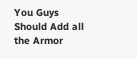You Guys Should Add all the Armor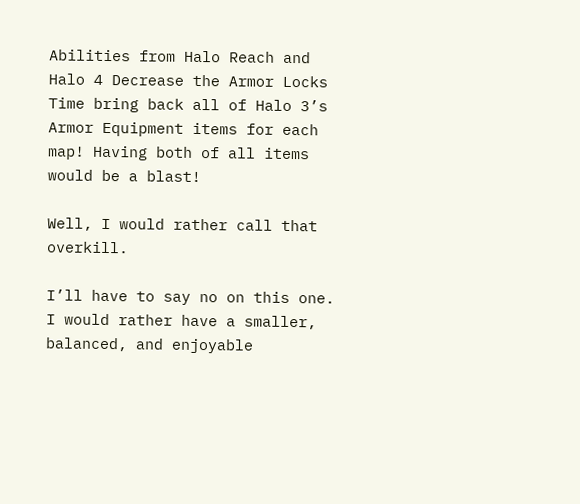Abilities from Halo Reach and Halo 4 Decrease the Armor Locks Time bring back all of Halo 3’s Armor Equipment items for each map! Having both of all items would be a blast!

Well, I would rather call that overkill.

I’ll have to say no on this one. I would rather have a smaller, balanced, and enjoyable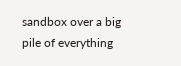sandbox over a big pile of everything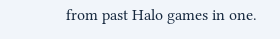from past Halo games in one.